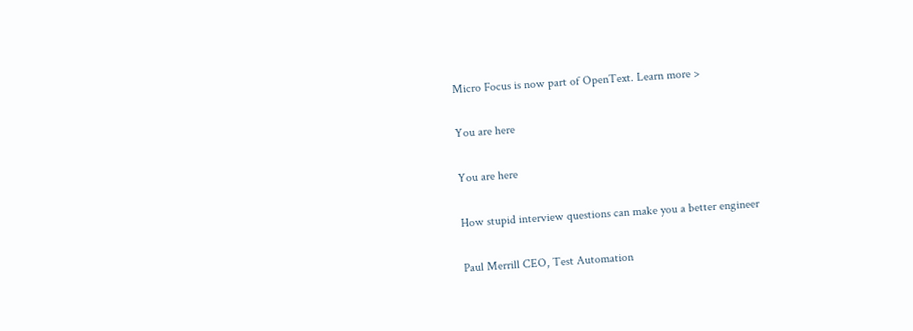Micro Focus is now part of OpenText. Learn more >

You are here

You are here

How stupid interview questions can make you a better engineer

Paul Merrill CEO, Test Automation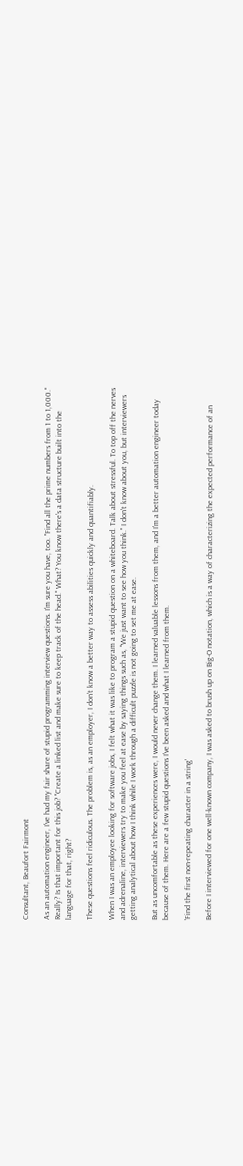Consultant, Beaufort Fairmont

As an automation engineer, I've had my fair share of stupid programming interview questions. I'm sure you have, too. "Find all the prime numbers from 1 to 1,000." Really? Is that important for this job? "Create a linked list and make sure to keep track of the head." What? You know there's a data structure built into the language for that, right?

These questions feel ridiculous. The problem is, as an employer, I don't know a better way to assess abilities quickly and quantifiably.

When I was an employee looking for software jobs, I felt what it was like to program a stupid question on a whiteboard. Talk about stressful. To top off the nerves and adrenaline, interviewers try to make you feel at ease by saying things such as, "We just want to see how you think." I don't know about you, but interviewers getting analytical about how I think while I work through a difficult puzzle is not going to set me at ease.

But as uncomfortable as these experiences were, I would never change them. I learned valuable lessons from them, and I'm a better automation engineer today because of them. Here are a few stupid questions I've been asked and what I learned from them.

'Find the first non-repeating character in a string'

Before I interviewed for one well-known company, I was asked to brush up on Big-O notation, which is a way of characterizing the expected performance of an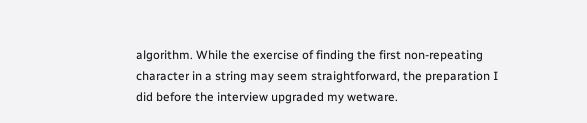algorithm. While the exercise of finding the first non-repeating character in a string may seem straightforward, the preparation I did before the interview upgraded my wetware.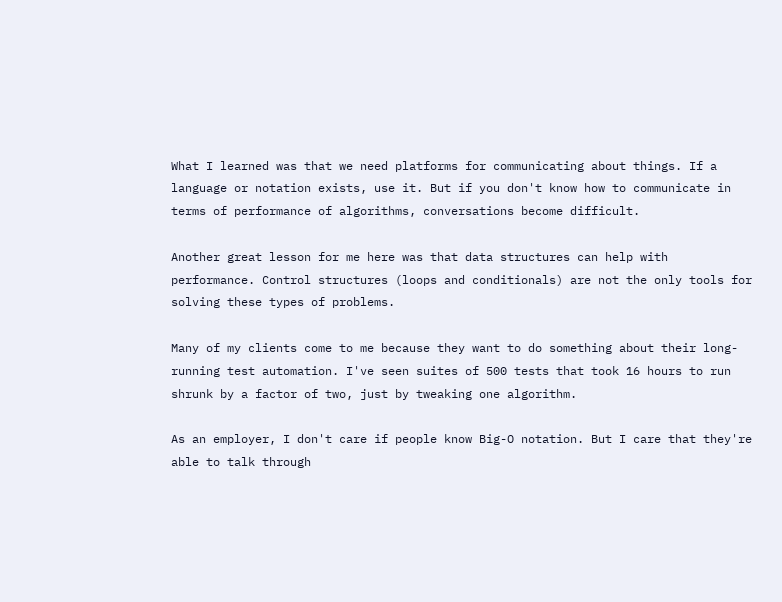What I learned was that we need platforms for communicating about things. If a language or notation exists, use it. But if you don't know how to communicate in terms of performance of algorithms, conversations become difficult.

Another great lesson for me here was that data structures can help with performance. Control structures (loops and conditionals) are not the only tools for solving these types of problems.

Many of my clients come to me because they want to do something about their long-running test automation. I've seen suites of 500 tests that took 16 hours to run shrunk by a factor of two, just by tweaking one algorithm.

As an employer, I don't care if people know Big-O notation. But I care that they're able to talk through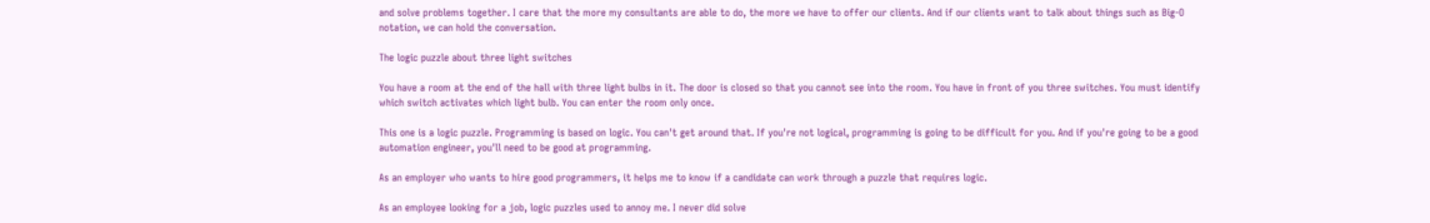and solve problems together. I care that the more my consultants are able to do, the more we have to offer our clients. And if our clients want to talk about things such as Big-O notation, we can hold the conversation.

The logic puzzle about three light switches

You have a room at the end of the hall with three light bulbs in it. The door is closed so that you cannot see into the room. You have in front of you three switches. You must identify which switch activates which light bulb. You can enter the room only once.

This one is a logic puzzle. Programming is based on logic. You can't get around that. If you're not logical, programming is going to be difficult for you. And if you're going to be a good automation engineer, you'll need to be good at programming.

As an employer who wants to hire good programmers, it helps me to know if a candidate can work through a puzzle that requires logic.

As an employee looking for a job, logic puzzles used to annoy me. I never did solve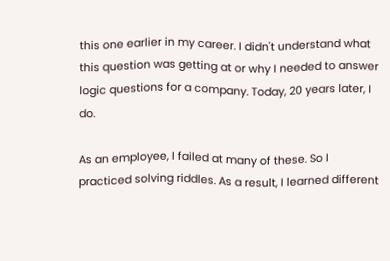this one earlier in my career. I didn't understand what this question was getting at or why I needed to answer logic questions for a company. Today, 20 years later, I do.

As an employee, I failed at many of these. So I practiced solving riddles. As a result, I learned different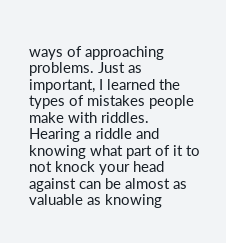ways of approaching problems. Just as important, I learned the types of mistakes people make with riddles. Hearing a riddle and knowing what part of it to not knock your head against can be almost as valuable as knowing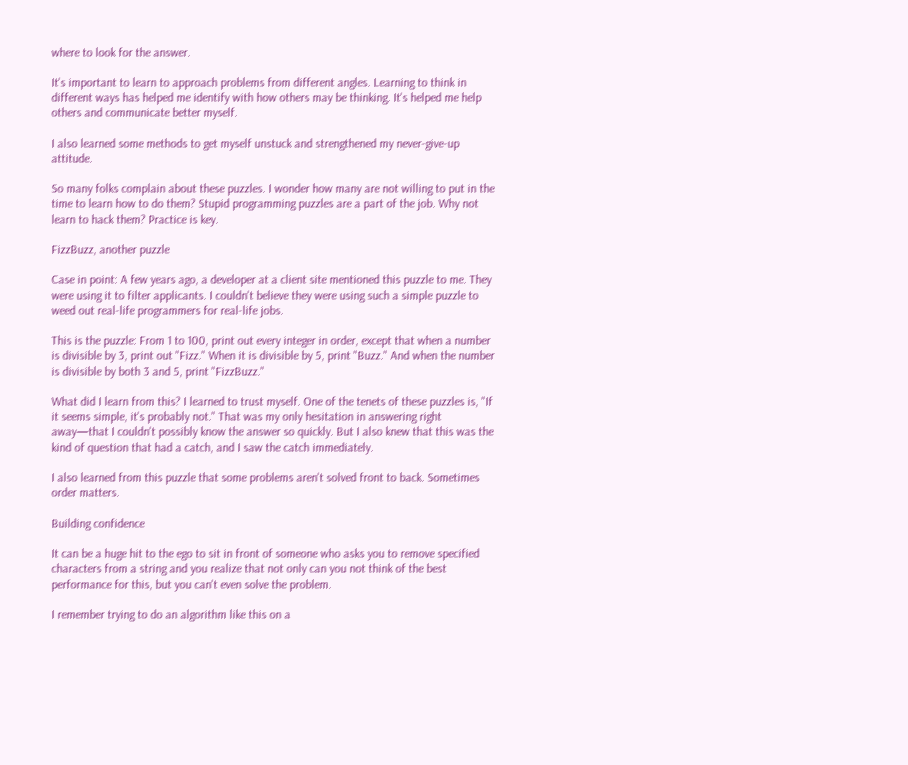where to look for the answer.

It's important to learn to approach problems from different angles. Learning to think in different ways has helped me identify with how others may be thinking. It's helped me help others and communicate better myself.

I also learned some methods to get myself unstuck and strengthened my never-give-up attitude.

So many folks complain about these puzzles. I wonder how many are not willing to put in the time to learn how to do them? Stupid programming puzzles are a part of the job. Why not learn to hack them? Practice is key.

FizzBuzz, another puzzle

Case in point: A few years ago, a developer at a client site mentioned this puzzle to me. They were using it to filter applicants. I couldn't believe they were using such a simple puzzle to weed out real-life programmers for real-life jobs.

This is the puzzle: From 1 to 100, print out every integer in order, except that when a number is divisible by 3, print out "Fizz." When it is divisible by 5, print "Buzz." And when the number is divisible by both 3 and 5, print "FizzBuzz."

What did I learn from this? I learned to trust myself. One of the tenets of these puzzles is, "If it seems simple, it's probably not." That was my only hesitation in answering right away—that I couldn't possibly know the answer so quickly. But I also knew that this was the kind of question that had a catch, and I saw the catch immediately.

I also learned from this puzzle that some problems aren't solved front to back. Sometimes order matters.

Building confidence

It can be a huge hit to the ego to sit in front of someone who asks you to remove specified characters from a string and you realize that not only can you not think of the best performance for this, but you can't even solve the problem.

I remember trying to do an algorithm like this on a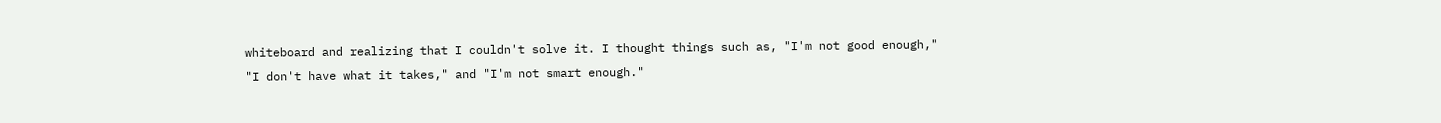whiteboard and realizing that I couldn't solve it. I thought things such as, "I'm not good enough," "I don't have what it takes," and "I'm not smart enough."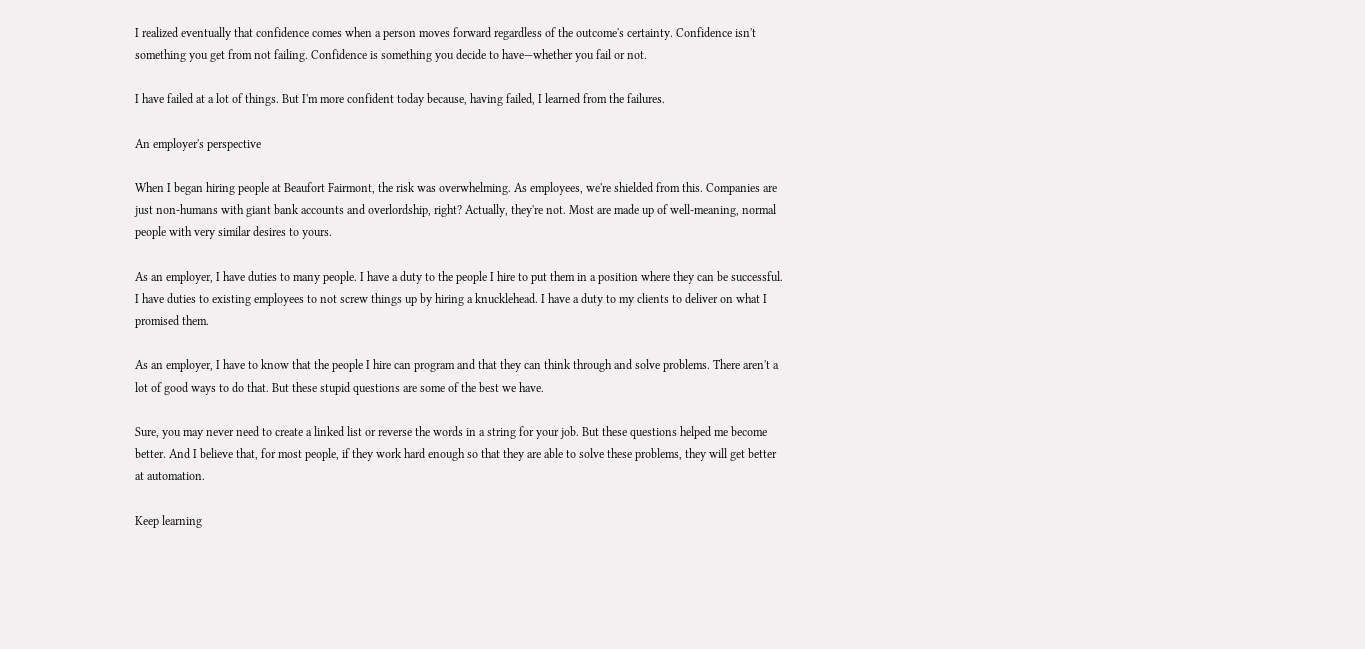I realized eventually that confidence comes when a person moves forward regardless of the outcome's certainty. Confidence isn't something you get from not failing. Confidence is something you decide to have—whether you fail or not.

I have failed at a lot of things. But I'm more confident today because, having failed, I learned from the failures.

An employer's perspective

When I began hiring people at Beaufort Fairmont, the risk was overwhelming. As employees, we're shielded from this. Companies are just non-humans with giant bank accounts and overlordship, right? Actually, they're not. Most are made up of well-meaning, normal people with very similar desires to yours.

As an employer, I have duties to many people. I have a duty to the people I hire to put them in a position where they can be successful. I have duties to existing employees to not screw things up by hiring a knucklehead. I have a duty to my clients to deliver on what I promised them.

As an employer, I have to know that the people I hire can program and that they can think through and solve problems. There aren't a lot of good ways to do that. But these stupid questions are some of the best we have.

Sure, you may never need to create a linked list or reverse the words in a string for your job. But these questions helped me become better. And I believe that, for most people, if they work hard enough so that they are able to solve these problems, they will get better at automation.

Keep learning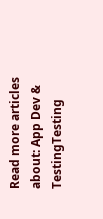Read more articles about: App Dev & TestingTesting